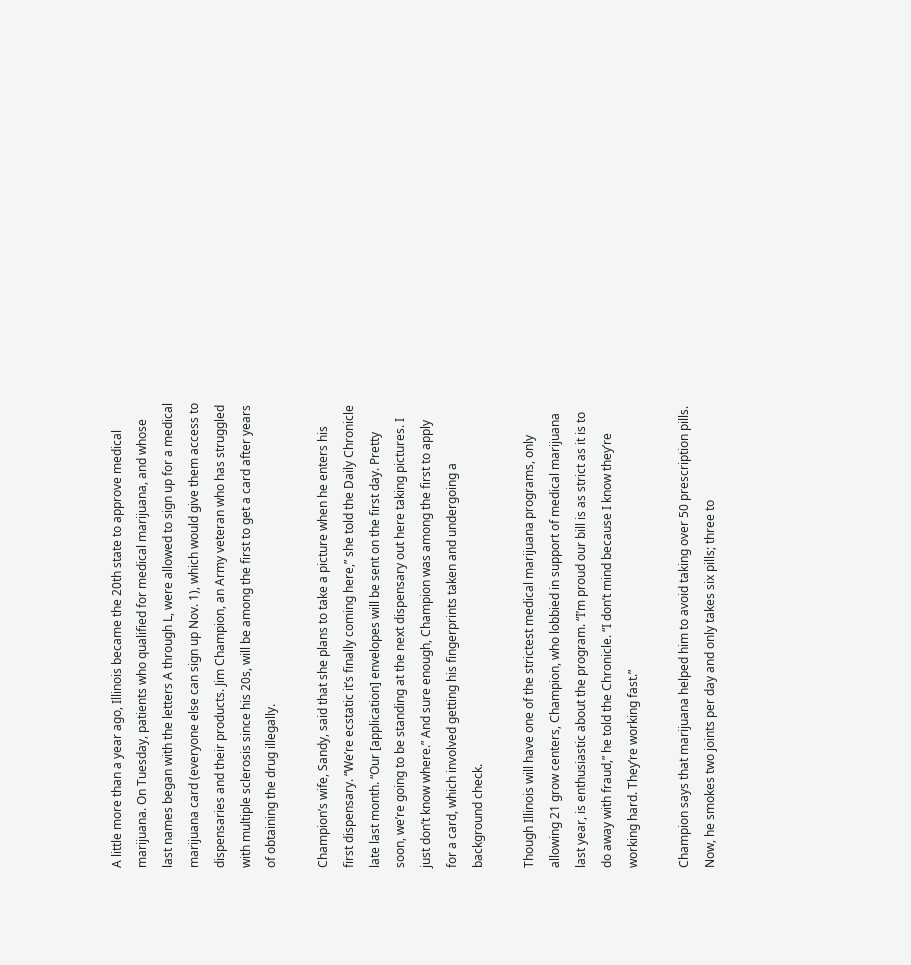A little more than a year ago, Illinois became the 20th state to approve medical marijuana. On Tuesday, patients who qualified for medical marijuana, and whose last names began with the letters A through L, were allowed to sign up for a medical marijuana card (everyone else can sign up Nov. 1), which would give them access to dispensaries and their products. Jim Champion, an Army veteran who has struggled with multiple sclerosis since his 20s, will be among the first to get a card after years of obtaining the drug illegally.

Champion’s wife, Sandy, said that she plans to take a picture when he enters his first dispensary. “We’re ecstatic it’s finally coming here,” she told the Daily Chronicle late last month. “Our [application] envelopes will be sent on the first day. Pretty soon, we’re going to be standing at the next dispensary out here taking pictures. I just don’t know where.” And sure enough, Champion was among the first to apply for a card, which involved getting his fingerprints taken and undergoing a background check.

Though Illinois will have one of the strictest medical marijuana programs, only allowing 21 grow centers, Champion, who lobbied in support of medical marijuana last year, is enthusiastic about the program. “I’m proud our bill is as strict as it is to do away with fraud,” he told the Chronicle. “I don’t mind because I know they’re working hard. They’re working fast.”

Champion says that marijuana helped him to avoid taking over 50 prescription pills. Now, he smokes two joints per day and only takes six pills; three to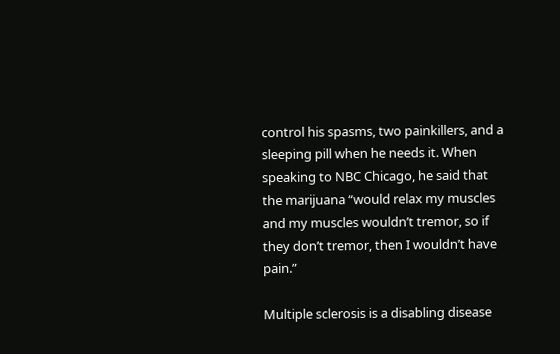control his spasms, two painkillers, and a sleeping pill when he needs it. When speaking to NBC Chicago, he said that the marijuana “would relax my muscles and my muscles wouldn’t tremor, so if they don’t tremor, then I wouldn’t have pain.”

Multiple sclerosis is a disabling disease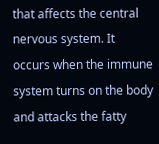that affects the central nervous system. It occurs when the immune system turns on the body and attacks the fatty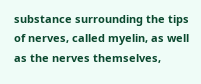substance surrounding the tips of nerves, called myelin, as well as the nerves themselves,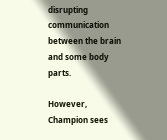disrupting communication between the brain and some body parts.

However, Champion sees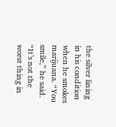the silver lining in his condition when he smokes marijuana. “You smile,” he said. “It’s not the worst thing in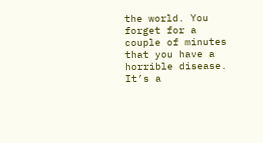the world. You forget for a couple of minutes that you have a horrible disease. It’s a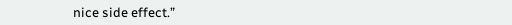nice side effect.”